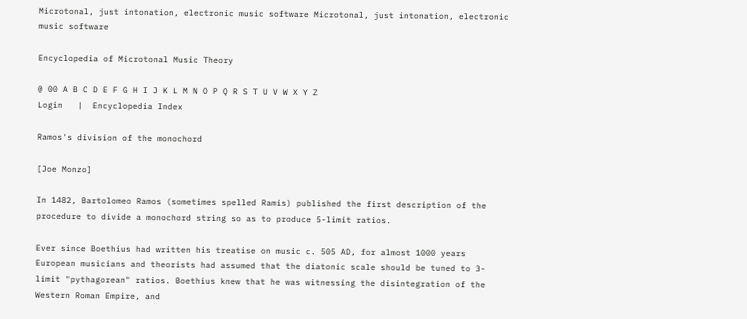Microtonal, just intonation, electronic music software Microtonal, just intonation, electronic music software

Encyclopedia of Microtonal Music Theory

@ 00 A B C D E F G H I J K L M N O P Q R S T U V W X Y Z
Login   |  Encyclopedia Index

Ramos's division of the monochord

[Joe Monzo]

In 1482, Bartolomeo Ramos (sometimes spelled Ramis) published the first description of the procedure to divide a monochord string so as to produce 5-limit ratios.

Ever since Boethius had written his treatise on music c. 505 AD, for almost 1000 years European musicians and theorists had assumed that the diatonic scale should be tuned to 3-limit "pythagorean" ratios. Boethius knew that he was witnessing the disintegration of the Western Roman Empire, and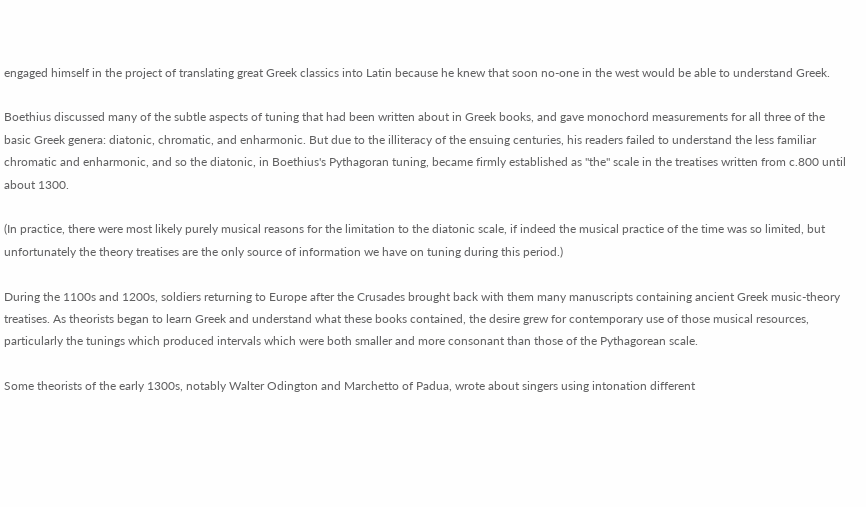engaged himself in the project of translating great Greek classics into Latin because he knew that soon no-one in the west would be able to understand Greek.

Boethius discussed many of the subtle aspects of tuning that had been written about in Greek books, and gave monochord measurements for all three of the basic Greek genera: diatonic, chromatic, and enharmonic. But due to the illiteracy of the ensuing centuries, his readers failed to understand the less familiar chromatic and enharmonic, and so the diatonic, in Boethius's Pythagoran tuning, became firmly established as "the" scale in the treatises written from c.800 until about 1300.

(In practice, there were most likely purely musical reasons for the limitation to the diatonic scale, if indeed the musical practice of the time was so limited, but unfortunately the theory treatises are the only source of information we have on tuning during this period.)

During the 1100s and 1200s, soldiers returning to Europe after the Crusades brought back with them many manuscripts containing ancient Greek music-theory treatises. As theorists began to learn Greek and understand what these books contained, the desire grew for contemporary use of those musical resources, particularly the tunings which produced intervals which were both smaller and more consonant than those of the Pythagorean scale.

Some theorists of the early 1300s, notably Walter Odington and Marchetto of Padua, wrote about singers using intonation different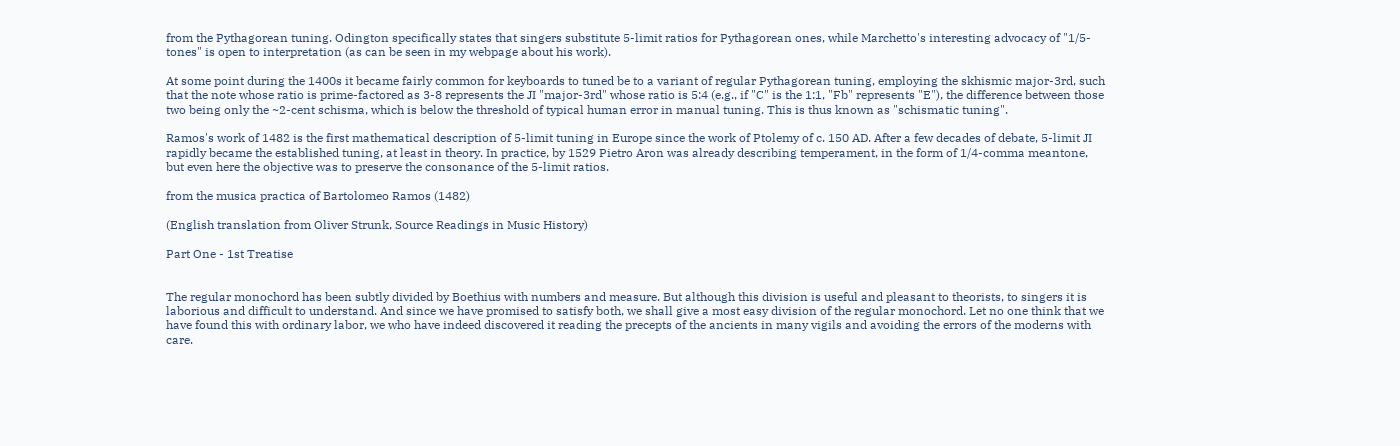from the Pythagorean tuning. Odington specifically states that singers substitute 5-limit ratios for Pythagorean ones, while Marchetto's interesting advocacy of "1/5-tones" is open to interpretation (as can be seen in my webpage about his work).

At some point during the 1400s it became fairly common for keyboards to tuned be to a variant of regular Pythagorean tuning, employing the skhismic major-3rd, such that the note whose ratio is prime-factored as 3-8 represents the JI "major-3rd" whose ratio is 5:4 (e.g., if "C" is the 1:1, "Fb" represents "E"), the difference between those two being only the ~2-cent schisma, which is below the threshold of typical human error in manual tuning. This is thus known as "schismatic tuning".

Ramos's work of 1482 is the first mathematical description of 5-limit tuning in Europe since the work of Ptolemy of c. 150 AD. After a few decades of debate, 5-limit JI rapidly became the established tuning, at least in theory. In practice, by 1529 Pietro Aron was already describing temperament, in the form of 1/4-comma meantone, but even here the objective was to preserve the consonance of the 5-limit ratios.

from the musica practica of Bartolomeo Ramos (1482)

(English translation from Oliver Strunk, Source Readings in Music History)

Part One - 1st Treatise


The regular monochord has been subtly divided by Boethius with numbers and measure. But although this division is useful and pleasant to theorists, to singers it is laborious and difficult to understand. And since we have promised to satisfy both, we shall give a most easy division of the regular monochord. Let no one think that we have found this with ordinary labor, we who have indeed discovered it reading the precepts of the ancients in many vigils and avoiding the errors of the moderns with care.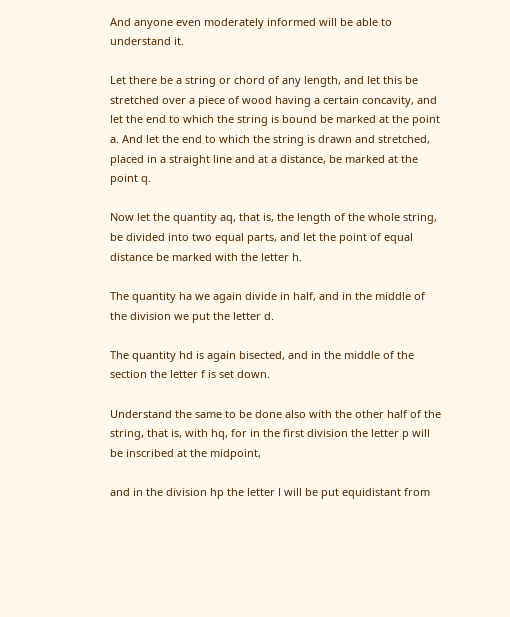And anyone even moderately informed will be able to understand it.

Let there be a string or chord of any length, and let this be stretched over a piece of wood having a certain concavity, and let the end to which the string is bound be marked at the point a. And let the end to which the string is drawn and stretched, placed in a straight line and at a distance, be marked at the point q.

Now let the quantity aq, that is, the length of the whole string, be divided into two equal parts, and let the point of equal distance be marked with the letter h.

The quantity ha we again divide in half, and in the middle of the division we put the letter d.

The quantity hd is again bisected, and in the middle of the section the letter f is set down.

Understand the same to be done also with the other half of the string, that is, with hq, for in the first division the letter p will be inscribed at the midpoint,

and in the division hp the letter l will be put equidistant from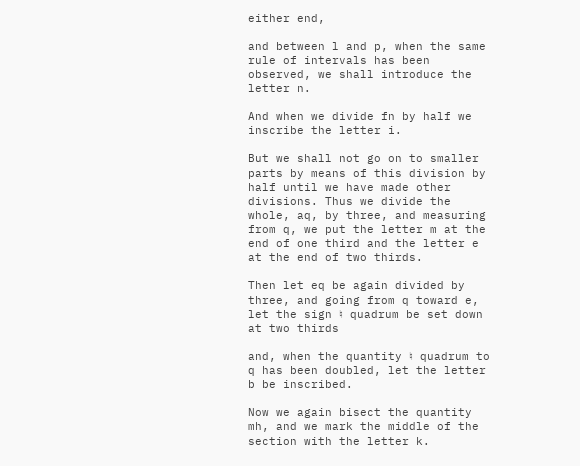either end,

and between l and p, when the same rule of intervals has been observed, we shall introduce the letter n.

And when we divide fn by half we inscribe the letter i.

But we shall not go on to smaller parts by means of this division by half until we have made other divisions. Thus we divide the whole, aq, by three, and measuring from q, we put the letter m at the end of one third and the letter e at the end of two thirds.

Then let eq be again divided by three, and going from q toward e, let the sign ♮ quadrum be set down at two thirds

and, when the quantity ♮ quadrum to q has been doubled, let the letter b be inscribed.

Now we again bisect the quantity mh, and we mark the middle of the section with the letter k.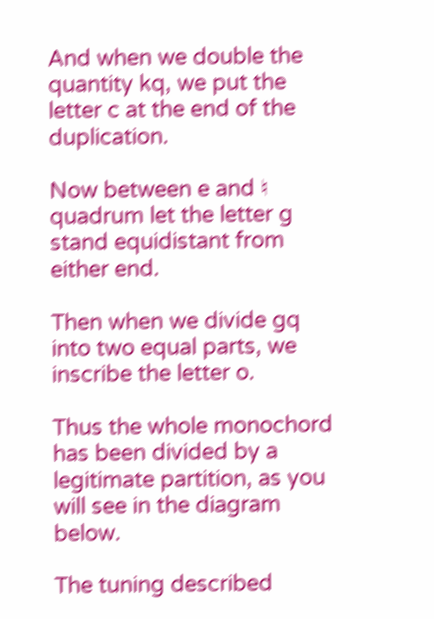And when we double the quantity kq, we put the letter c at the end of the duplication.

Now between e and ♮ quadrum let the letter g stand equidistant from either end.

Then when we divide gq into two equal parts, we inscribe the letter o.

Thus the whole monochord has been divided by a legitimate partition, as you will see in the diagram below.

The tuning described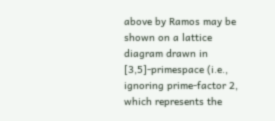above by Ramos may be shown on a lattice diagram drawn in [3,5]-primespace (i.e., ignoring prime-factor 2, which represents the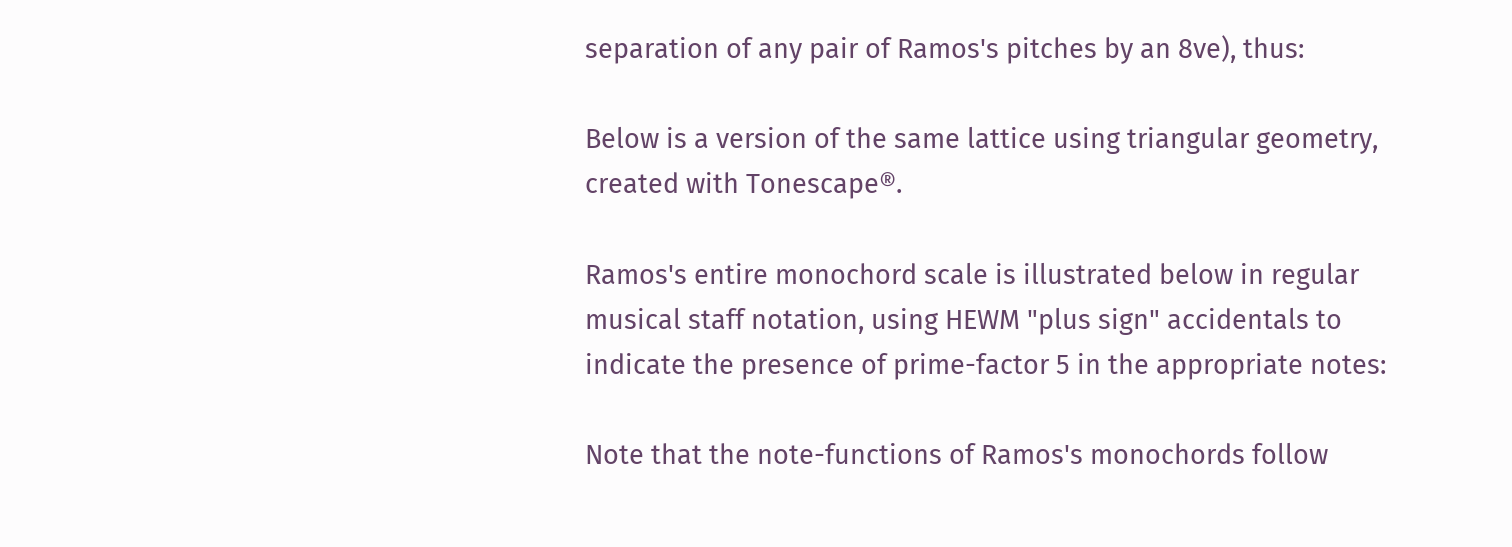separation of any pair of Ramos's pitches by an 8ve), thus:

Below is a version of the same lattice using triangular geometry, created with Tonescape®.

Ramos's entire monochord scale is illustrated below in regular musical staff notation, using HEWM "plus sign" accidentals to indicate the presence of prime-factor 5 in the appropriate notes:

Note that the note-functions of Ramos's monochords follow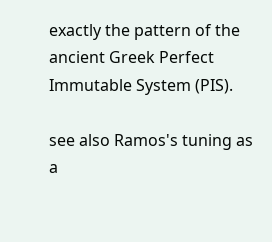exactly the pattern of the ancient Greek Perfect Immutable System (PIS).

see also Ramos's tuning as a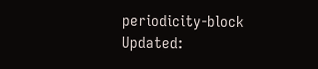periodicity-block Updated: